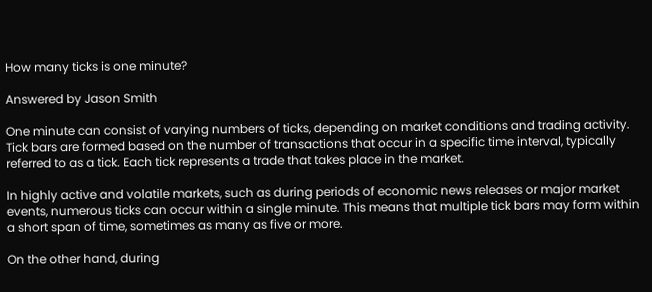How many ticks is one minute?

Answered by Jason Smith

One minute can consist of varying numbers of ticks, depending on market conditions and trading activity. Tick bars are formed based on the number of transactions that occur in a specific time interval, typically referred to as a tick. Each tick represents a trade that takes place in the market.

In highly active and volatile markets, such as during periods of economic news releases or major market events, numerous ticks can occur within a single minute. This means that multiple tick bars may form within a short span of time, sometimes as many as five or more.

On the other hand, during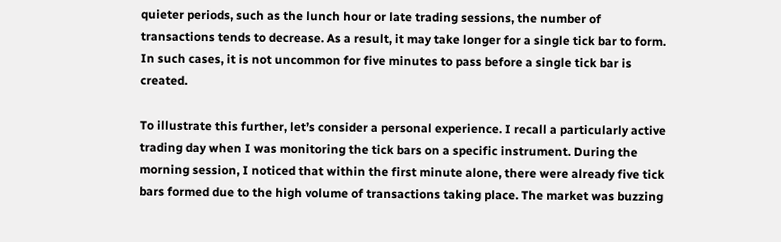quieter periods, such as the lunch hour or late trading sessions, the number of transactions tends to decrease. As a result, it may take longer for a single tick bar to form. In such cases, it is not uncommon for five minutes to pass before a single tick bar is created.

To illustrate this further, let’s consider a personal experience. I recall a particularly active trading day when I was monitoring the tick bars on a specific instrument. During the morning session, I noticed that within the first minute alone, there were already five tick bars formed due to the high volume of transactions taking place. The market was buzzing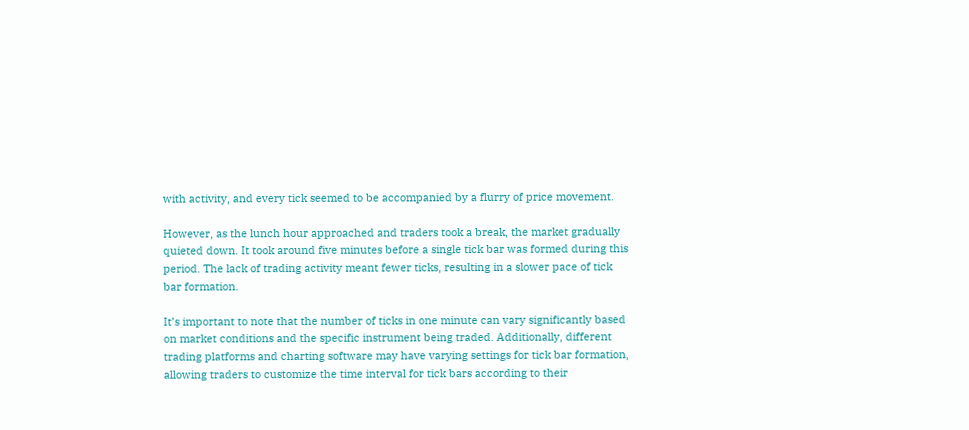with activity, and every tick seemed to be accompanied by a flurry of price movement.

However, as the lunch hour approached and traders took a break, the market gradually quieted down. It took around five minutes before a single tick bar was formed during this period. The lack of trading activity meant fewer ticks, resulting in a slower pace of tick bar formation.

It’s important to note that the number of ticks in one minute can vary significantly based on market conditions and the specific instrument being traded. Additionally, different trading platforms and charting software may have varying settings for tick bar formation, allowing traders to customize the time interval for tick bars according to their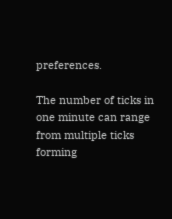preferences.

The number of ticks in one minute can range from multiple ticks forming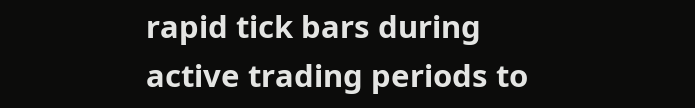rapid tick bars during active trading periods to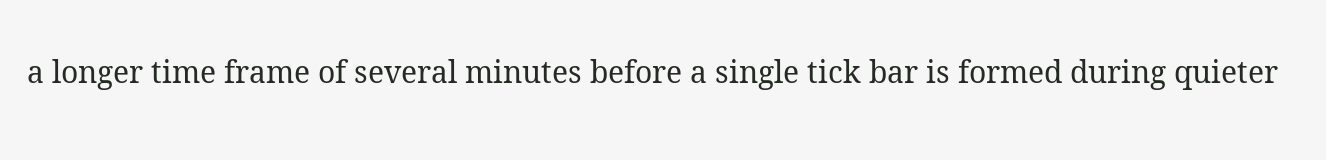a longer time frame of several minutes before a single tick bar is formed during quieter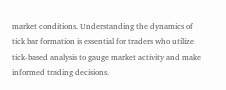market conditions. Understanding the dynamics of tick bar formation is essential for traders who utilize tick-based analysis to gauge market activity and make informed trading decisions.